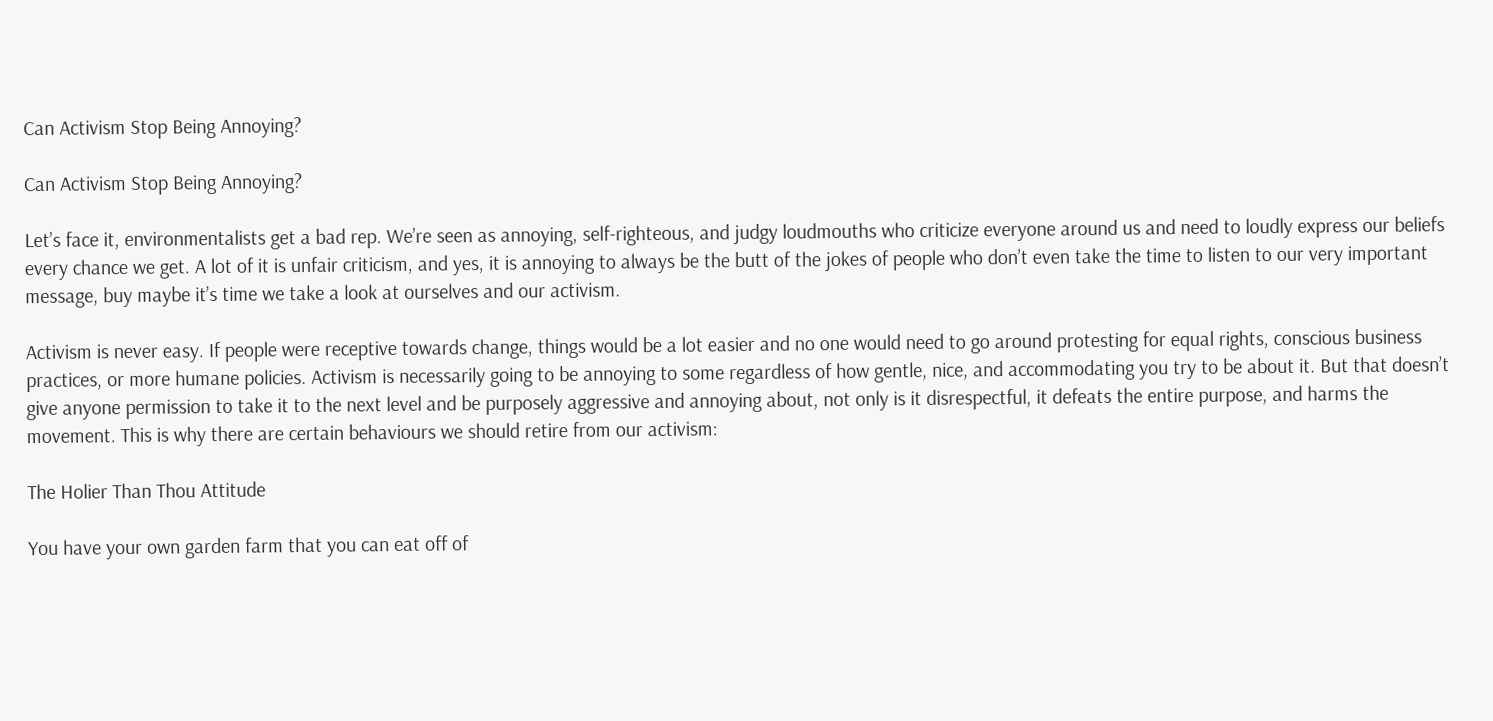Can Activism Stop Being Annoying?

Can Activism Stop Being Annoying?

Let’s face it, environmentalists get a bad rep. We’re seen as annoying, self-righteous, and judgy loudmouths who criticize everyone around us and need to loudly express our beliefs every chance we get. A lot of it is unfair criticism, and yes, it is annoying to always be the butt of the jokes of people who don’t even take the time to listen to our very important message, buy maybe it’s time we take a look at ourselves and our activism.

Activism is never easy. If people were receptive towards change, things would be a lot easier and no one would need to go around protesting for equal rights, conscious business practices, or more humane policies. Activism is necessarily going to be annoying to some regardless of how gentle, nice, and accommodating you try to be about it. But that doesn’t give anyone permission to take it to the next level and be purposely aggressive and annoying about, not only is it disrespectful, it defeats the entire purpose, and harms the movement. This is why there are certain behaviours we should retire from our activism:

The Holier Than Thou Attitude

You have your own garden farm that you can eat off of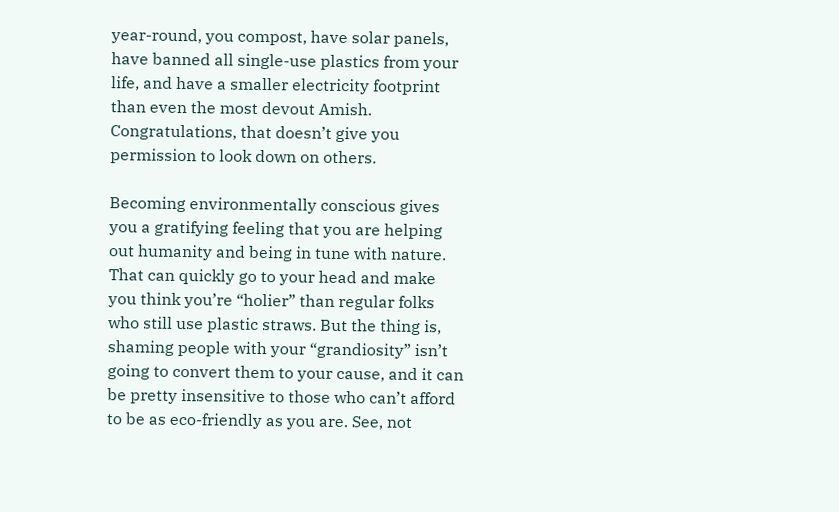year-round, you compost, have solar panels, have banned all single-use plastics from your life, and have a smaller electricity footprint than even the most devout Amish. Congratulations, that doesn’t give you permission to look down on others.

Becoming environmentally conscious gives you a gratifying feeling that you are helping out humanity and being in tune with nature. That can quickly go to your head and make you think you’re “holier” than regular folks who still use plastic straws. But the thing is, shaming people with your “grandiosity” isn’t going to convert them to your cause, and it can be pretty insensitive to those who can’t afford to be as eco-friendly as you are. See, not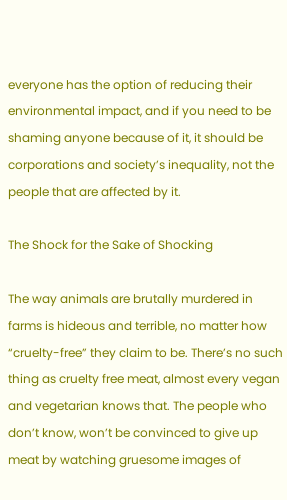everyone has the option of reducing their environmental impact, and if you need to be shaming anyone because of it, it should be corporations and society’s inequality, not the people that are affected by it.

The Shock for the Sake of Shocking

The way animals are brutally murdered in farms is hideous and terrible, no matter how “cruelty-free” they claim to be. There’s no such thing as cruelty free meat, almost every vegan and vegetarian knows that. The people who don’t know, won’t be convinced to give up meat by watching gruesome images of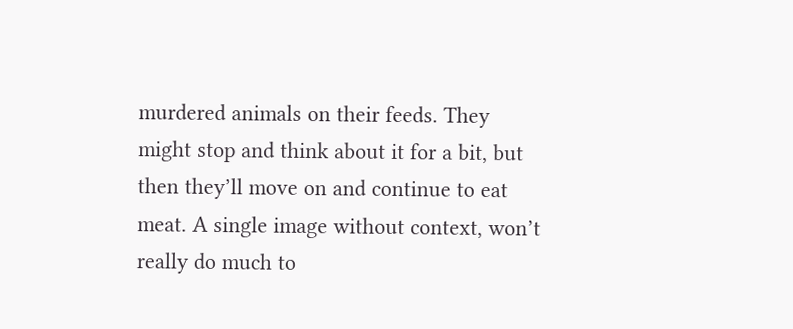murdered animals on their feeds. They might stop and think about it for a bit, but then they’ll move on and continue to eat meat. A single image without context, won’t really do much to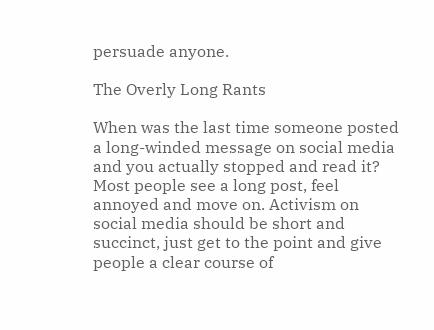persuade anyone.

The Overly Long Rants

When was the last time someone posted a long-winded message on social media and you actually stopped and read it? Most people see a long post, feel annoyed and move on. Activism on social media should be short and succinct, just get to the point and give people a clear course of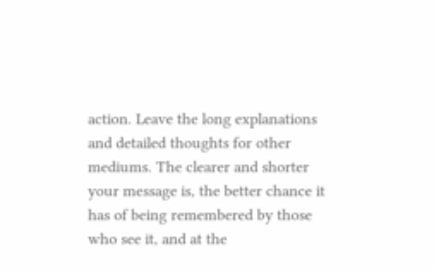action. Leave the long explanations and detailed thoughts for other mediums. The clearer and shorter your message is, the better chance it has of being remembered by those who see it, and at the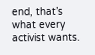end, that’s what every activist wants.